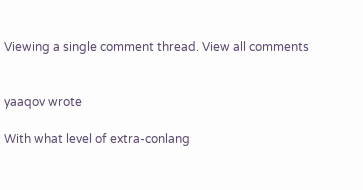Viewing a single comment thread. View all comments


yaaqov wrote

With what level of extra-conlang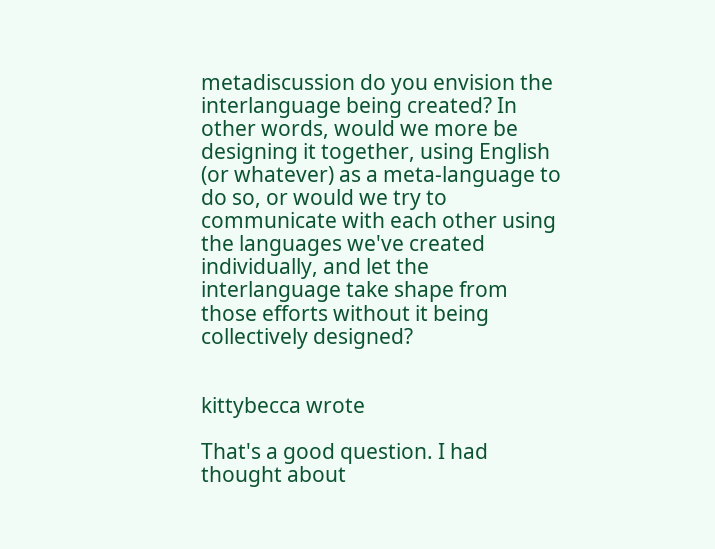metadiscussion do you envision the interlanguage being created? In other words, would we more be designing it together, using English (or whatever) as a meta-language to do so, or would we try to communicate with each other using the languages we've created individually, and let the interlanguage take shape from those efforts without it being collectively designed?


kittybecca wrote

That's a good question. I had thought about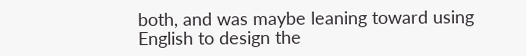both, and was maybe leaning toward using English to design the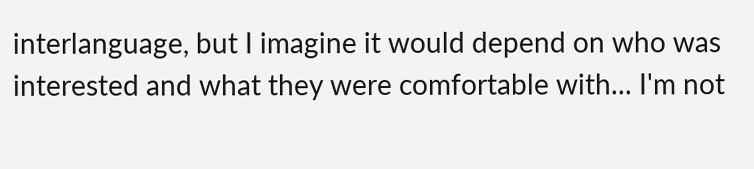interlanguage, but I imagine it would depend on who was interested and what they were comfortable with... I'm not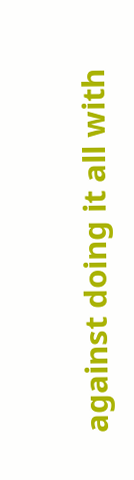against doing it all with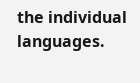the individual languages.